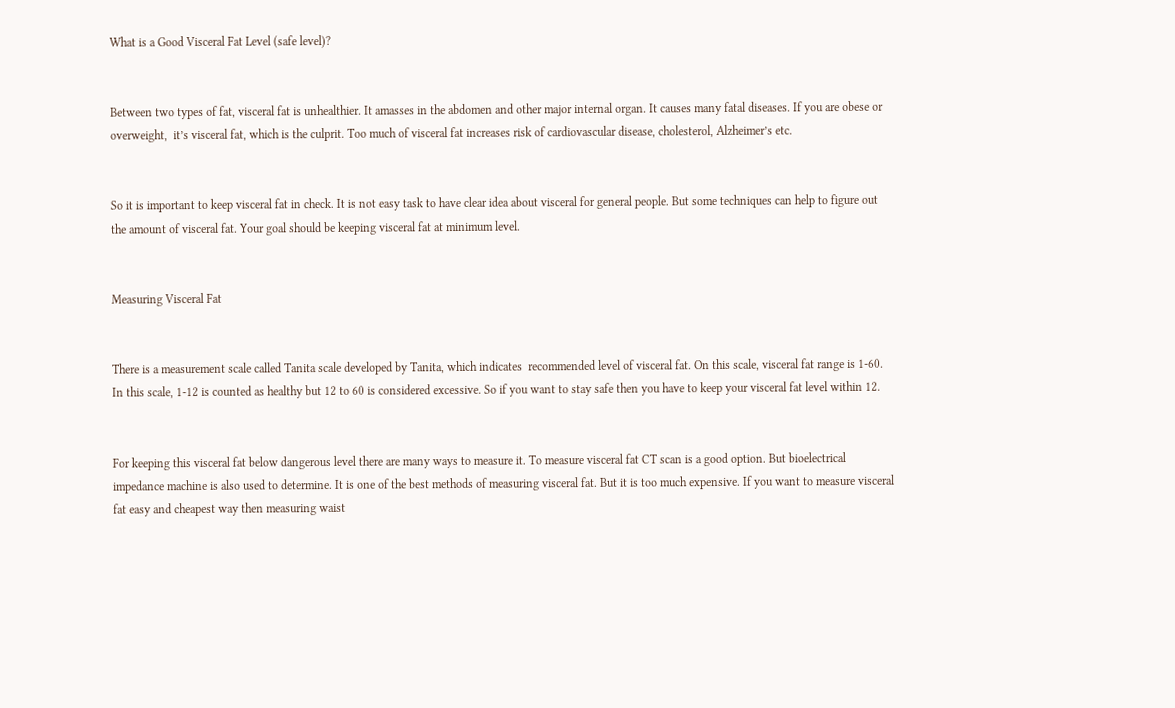What is a Good Visceral Fat Level (safe level)?


Between two types of fat, visceral fat is unhealthier. It amasses in the abdomen and other major internal organ. It causes many fatal diseases. If you are obese or overweight,  it’s visceral fat, which is the culprit. Too much of visceral fat increases risk of cardiovascular disease, cholesterol, Alzheimer’s etc.


So it is important to keep visceral fat in check. It is not easy task to have clear idea about visceral for general people. But some techniques can help to figure out the amount of visceral fat. Your goal should be keeping visceral fat at minimum level.


Measuring Visceral Fat


There is a measurement scale called Tanita scale developed by Tanita, which indicates  recommended level of visceral fat. On this scale, visceral fat range is 1-60. In this scale, 1-12 is counted as healthy but 12 to 60 is considered excessive. So if you want to stay safe then you have to keep your visceral fat level within 12.


For keeping this visceral fat below dangerous level there are many ways to measure it. To measure visceral fat CT scan is a good option. But bioelectrical impedance machine is also used to determine. It is one of the best methods of measuring visceral fat. But it is too much expensive. If you want to measure visceral fat easy and cheapest way then measuring waist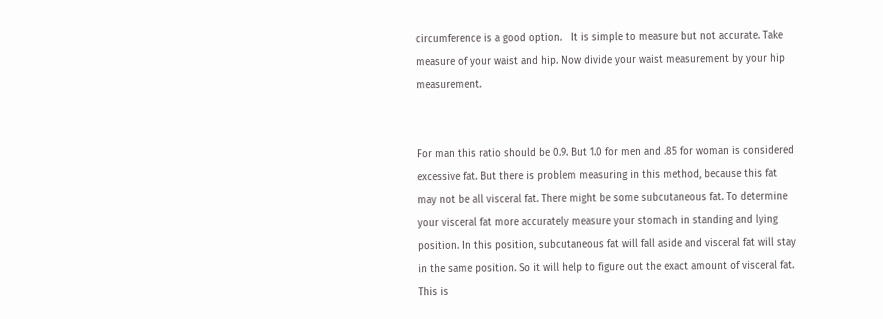circumference is a good option.   It is simple to measure but not accurate. Take measure of your waist and hip. Now divide your waist measurement by your hip measurement.


For man this ratio should be 0.9. But 1.0 for men and .85 for woman is considered excessive fat. But there is problem measuring in this method, because this fat may not be all visceral fat. There might be some subcutaneous fat. To determine your visceral fat more accurately measure your stomach in standing and lying position. In this position, subcutaneous fat will fall aside and visceral fat will stay in the same position. So it will help to figure out the exact amount of visceral fat. This is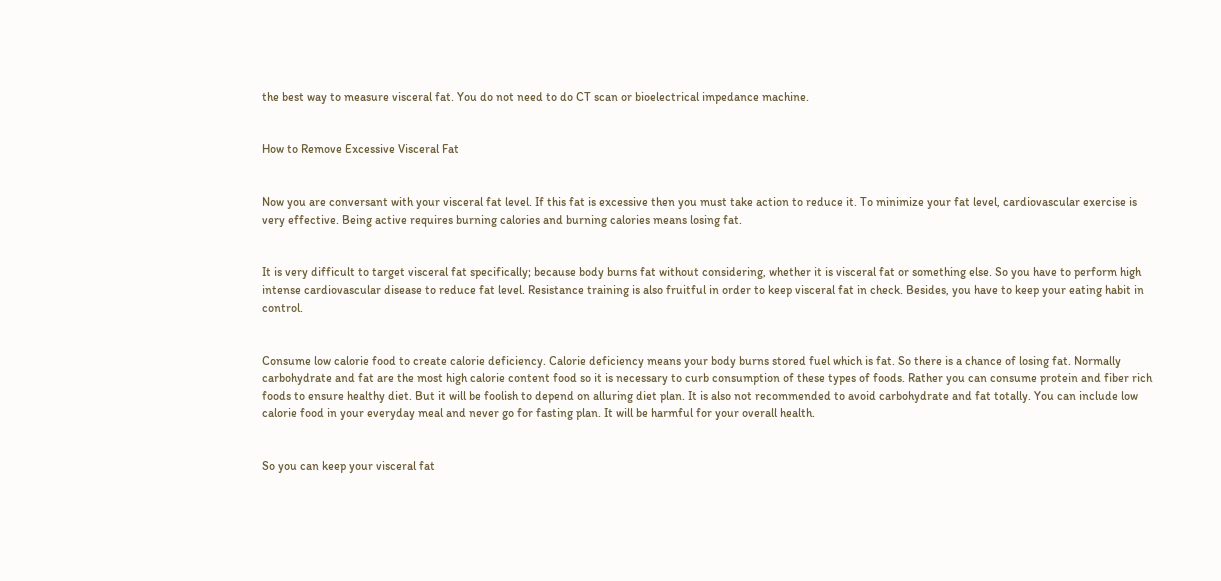the best way to measure visceral fat. You do not need to do CT scan or bioelectrical impedance machine.


How to Remove Excessive Visceral Fat


Now you are conversant with your visceral fat level. If this fat is excessive then you must take action to reduce it. To minimize your fat level, cardiovascular exercise is very effective. Being active requires burning calories and burning calories means losing fat.


It is very difficult to target visceral fat specifically; because body burns fat without considering, whether it is visceral fat or something else. So you have to perform high intense cardiovascular disease to reduce fat level. Resistance training is also fruitful in order to keep visceral fat in check. Besides, you have to keep your eating habit in control.


Consume low calorie food to create calorie deficiency. Calorie deficiency means your body burns stored fuel which is fat. So there is a chance of losing fat. Normally carbohydrate and fat are the most high calorie content food so it is necessary to curb consumption of these types of foods. Rather you can consume protein and fiber rich foods to ensure healthy diet. But it will be foolish to depend on alluring diet plan. It is also not recommended to avoid carbohydrate and fat totally. You can include low calorie food in your everyday meal and never go for fasting plan. It will be harmful for your overall health.


So you can keep your visceral fat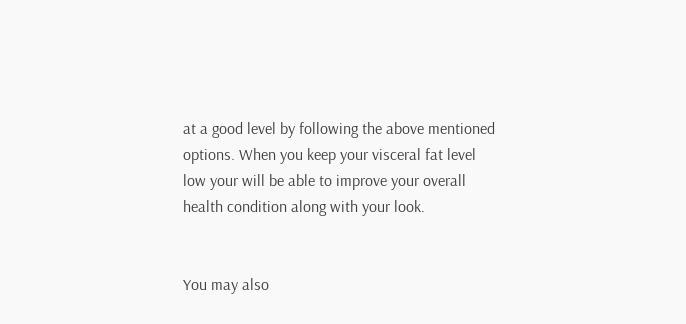at a good level by following the above mentioned options. When you keep your visceral fat level low your will be able to improve your overall health condition along with your look.


You may also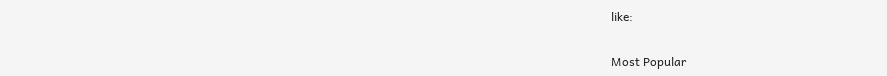like:


Most Popular